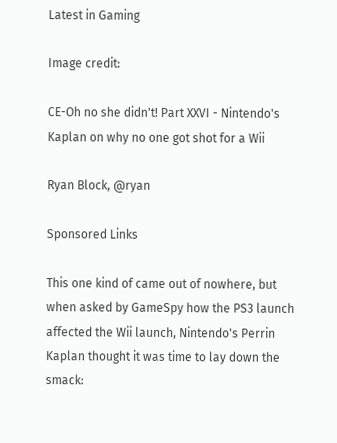Latest in Gaming

Image credit:

CE-Oh no she didn't! Part XXVI - Nintendo's Kaplan on why no one got shot for a Wii

Ryan Block, @ryan

Sponsored Links

This one kind of came out of nowhere, but when asked by GameSpy how the PS3 launch affected the Wii launch, Nintendo's Perrin Kaplan thought it was time to lay down the smack: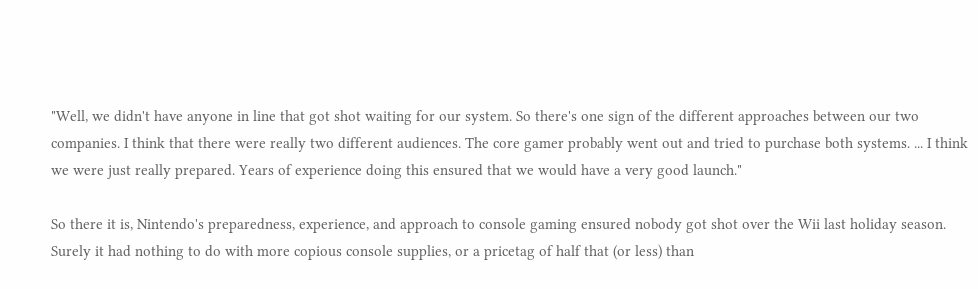"Well, we didn't have anyone in line that got shot waiting for our system. So there's one sign of the different approaches between our two companies. I think that there were really two different audiences. The core gamer probably went out and tried to purchase both systems. ... I think we were just really prepared. Years of experience doing this ensured that we would have a very good launch."

So there it is, Nintendo's preparedness, experience, and approach to console gaming ensured nobody got shot over the Wii last holiday season. Surely it had nothing to do with more copious console supplies, or a pricetag of half that (or less) than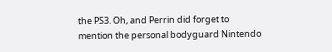the PS3. Oh, and Perrin did forget to mention the personal bodyguard Nintendo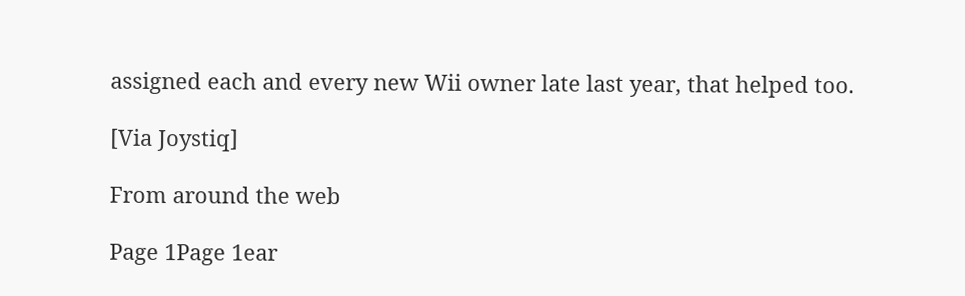assigned each and every new Wii owner late last year, that helped too.

[Via Joystiq]

From around the web

Page 1Page 1ear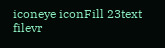iconeye iconFill 23text filevr